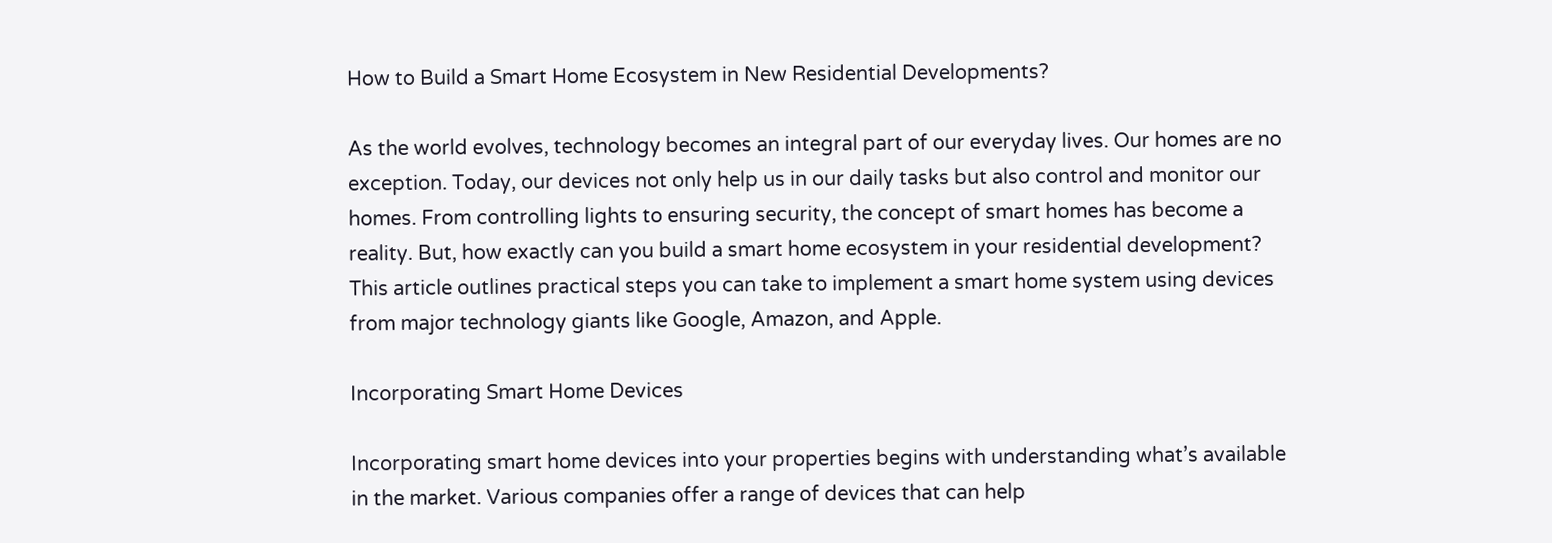How to Build a Smart Home Ecosystem in New Residential Developments?

As the world evolves, technology becomes an integral part of our everyday lives. Our homes are no exception. Today, our devices not only help us in our daily tasks but also control and monitor our homes. From controlling lights to ensuring security, the concept of smart homes has become a reality. But, how exactly can you build a smart home ecosystem in your residential development? This article outlines practical steps you can take to implement a smart home system using devices from major technology giants like Google, Amazon, and Apple.

Incorporating Smart Home Devices

Incorporating smart home devices into your properties begins with understanding what’s available in the market. Various companies offer a range of devices that can help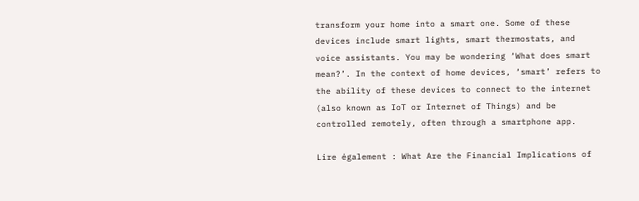transform your home into a smart one. Some of these devices include smart lights, smart thermostats, and voice assistants. You may be wondering ‘What does smart mean?’. In the context of home devices, ‘smart’ refers to the ability of these devices to connect to the internet (also known as IoT or Internet of Things) and be controlled remotely, often through a smartphone app.

Lire également : What Are the Financial Implications of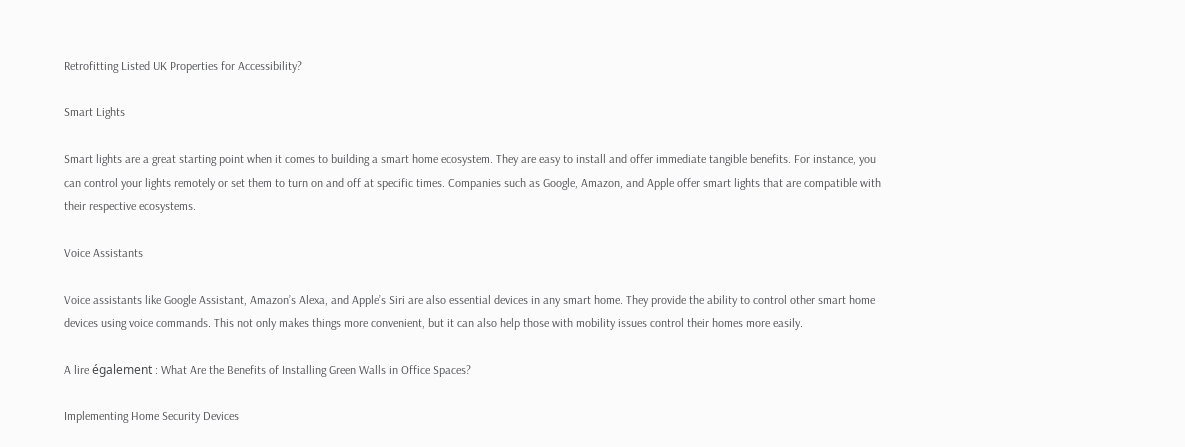Retrofitting Listed UK Properties for Accessibility?

Smart Lights

Smart lights are a great starting point when it comes to building a smart home ecosystem. They are easy to install and offer immediate tangible benefits. For instance, you can control your lights remotely or set them to turn on and off at specific times. Companies such as Google, Amazon, and Apple offer smart lights that are compatible with their respective ecosystems.

Voice Assistants

Voice assistants like Google Assistant, Amazon’s Alexa, and Apple’s Siri are also essential devices in any smart home. They provide the ability to control other smart home devices using voice commands. This not only makes things more convenient, but it can also help those with mobility issues control their homes more easily.

A lire également : What Are the Benefits of Installing Green Walls in Office Spaces?

Implementing Home Security Devices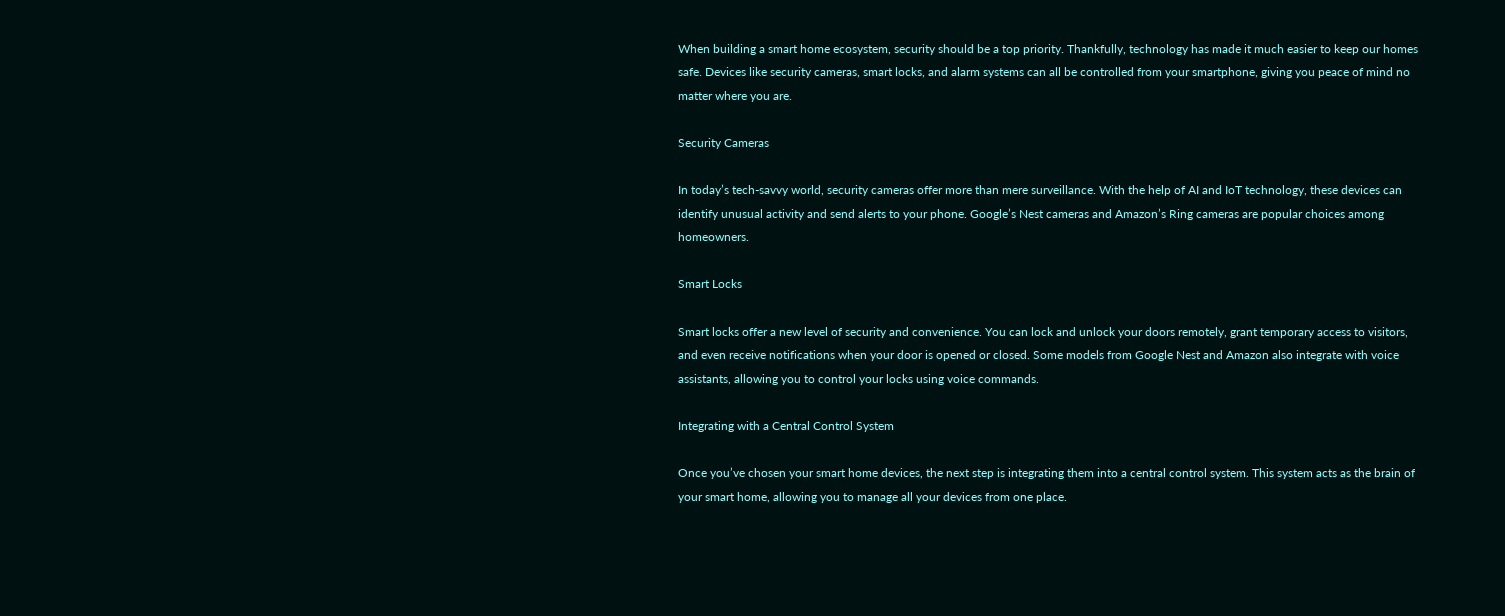When building a smart home ecosystem, security should be a top priority. Thankfully, technology has made it much easier to keep our homes safe. Devices like security cameras, smart locks, and alarm systems can all be controlled from your smartphone, giving you peace of mind no matter where you are.

Security Cameras

In today’s tech-savvy world, security cameras offer more than mere surveillance. With the help of AI and IoT technology, these devices can identify unusual activity and send alerts to your phone. Google’s Nest cameras and Amazon’s Ring cameras are popular choices among homeowners.

Smart Locks

Smart locks offer a new level of security and convenience. You can lock and unlock your doors remotely, grant temporary access to visitors, and even receive notifications when your door is opened or closed. Some models from Google Nest and Amazon also integrate with voice assistants, allowing you to control your locks using voice commands.

Integrating with a Central Control System

Once you’ve chosen your smart home devices, the next step is integrating them into a central control system. This system acts as the brain of your smart home, allowing you to manage all your devices from one place.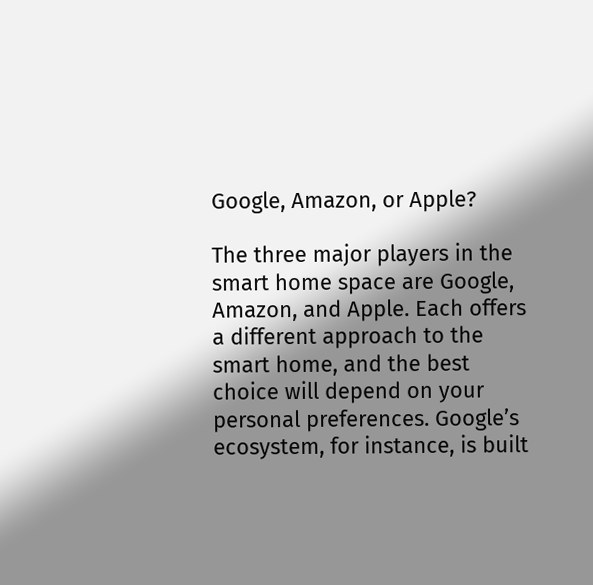Google, Amazon, or Apple?

The three major players in the smart home space are Google, Amazon, and Apple. Each offers a different approach to the smart home, and the best choice will depend on your personal preferences. Google’s ecosystem, for instance, is built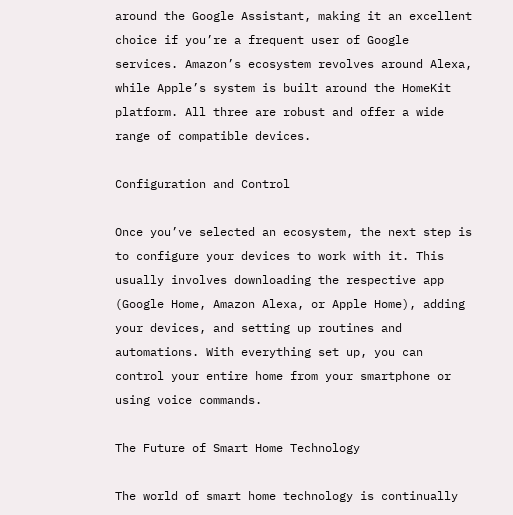around the Google Assistant, making it an excellent choice if you’re a frequent user of Google services. Amazon’s ecosystem revolves around Alexa, while Apple’s system is built around the HomeKit platform. All three are robust and offer a wide range of compatible devices.

Configuration and Control

Once you’ve selected an ecosystem, the next step is to configure your devices to work with it. This usually involves downloading the respective app (Google Home, Amazon Alexa, or Apple Home), adding your devices, and setting up routines and automations. With everything set up, you can control your entire home from your smartphone or using voice commands.

The Future of Smart Home Technology

The world of smart home technology is continually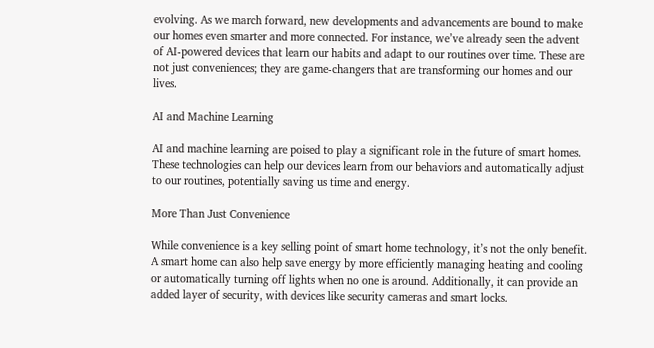evolving. As we march forward, new developments and advancements are bound to make our homes even smarter and more connected. For instance, we’ve already seen the advent of AI-powered devices that learn our habits and adapt to our routines over time. These are not just conveniences; they are game-changers that are transforming our homes and our lives.

AI and Machine Learning

AI and machine learning are poised to play a significant role in the future of smart homes. These technologies can help our devices learn from our behaviors and automatically adjust to our routines, potentially saving us time and energy.

More Than Just Convenience

While convenience is a key selling point of smart home technology, it’s not the only benefit. A smart home can also help save energy by more efficiently managing heating and cooling or automatically turning off lights when no one is around. Additionally, it can provide an added layer of security, with devices like security cameras and smart locks.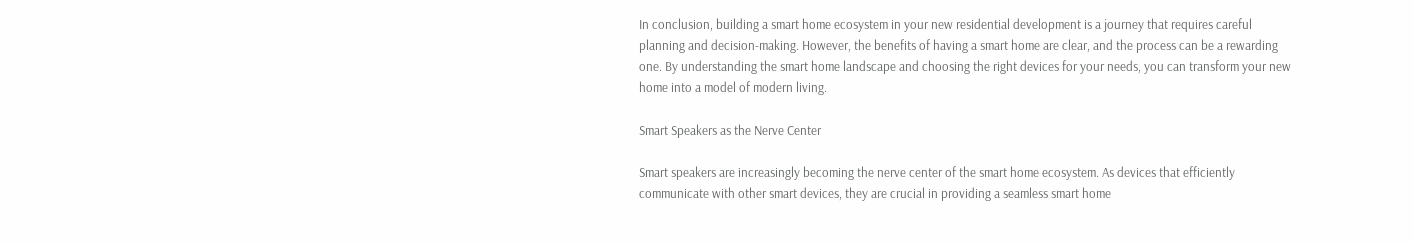In conclusion, building a smart home ecosystem in your new residential development is a journey that requires careful planning and decision-making. However, the benefits of having a smart home are clear, and the process can be a rewarding one. By understanding the smart home landscape and choosing the right devices for your needs, you can transform your new home into a model of modern living.

Smart Speakers as the Nerve Center

Smart speakers are increasingly becoming the nerve center of the smart home ecosystem. As devices that efficiently communicate with other smart devices, they are crucial in providing a seamless smart home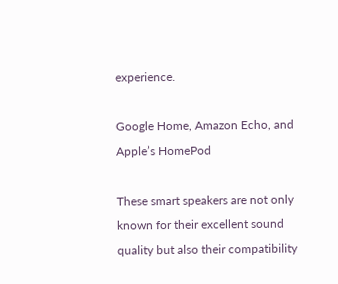experience.

Google Home, Amazon Echo, and Apple’s HomePod

These smart speakers are not only known for their excellent sound quality but also their compatibility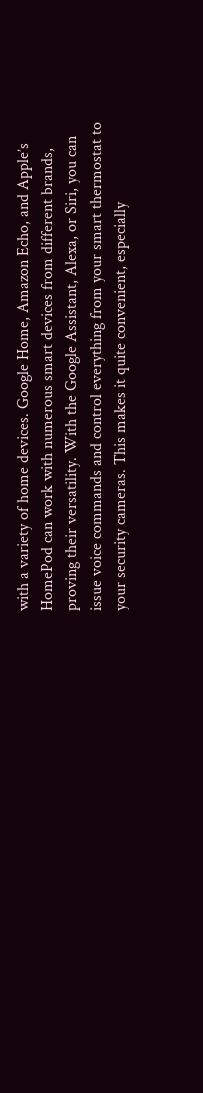with a variety of home devices. Google Home, Amazon Echo, and Apple’s HomePod can work with numerous smart devices from different brands, proving their versatility. With the Google Assistant, Alexa, or Siri, you can issue voice commands and control everything from your smart thermostat to your security cameras. This makes it quite convenient, especially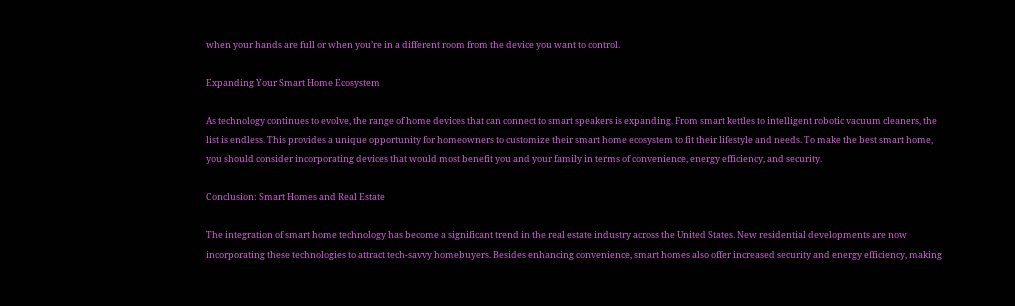when your hands are full or when you’re in a different room from the device you want to control.

Expanding Your Smart Home Ecosystem

As technology continues to evolve, the range of home devices that can connect to smart speakers is expanding. From smart kettles to intelligent robotic vacuum cleaners, the list is endless. This provides a unique opportunity for homeowners to customize their smart home ecosystem to fit their lifestyle and needs. To make the best smart home, you should consider incorporating devices that would most benefit you and your family in terms of convenience, energy efficiency, and security.

Conclusion: Smart Homes and Real Estate

The integration of smart home technology has become a significant trend in the real estate industry across the United States. New residential developments are now incorporating these technologies to attract tech-savvy homebuyers. Besides enhancing convenience, smart homes also offer increased security and energy efficiency, making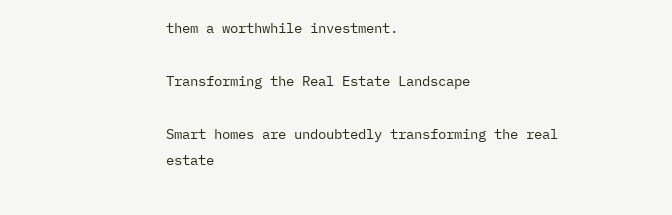them a worthwhile investment.

Transforming the Real Estate Landscape

Smart homes are undoubtedly transforming the real estate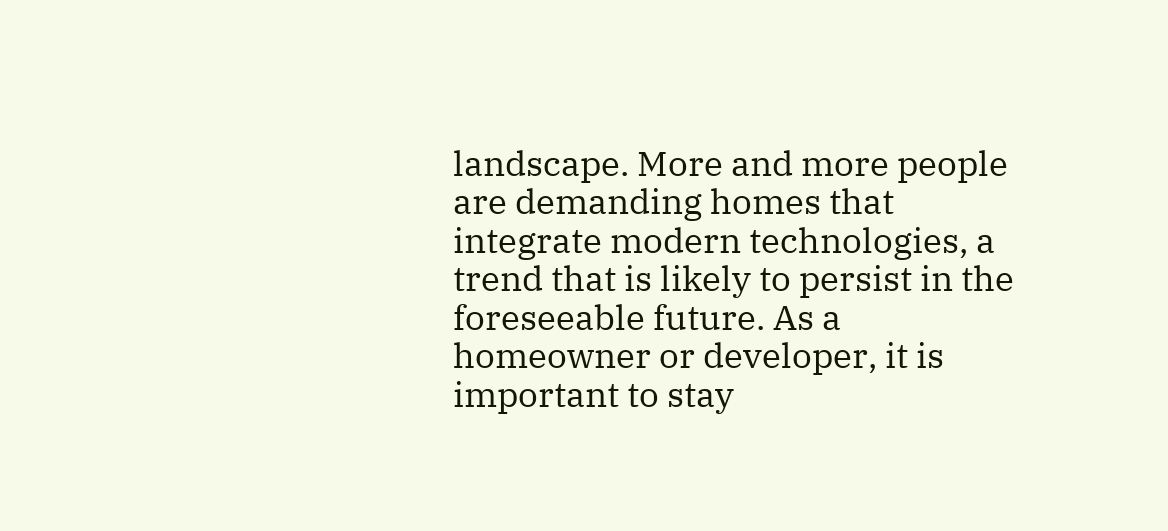landscape. More and more people are demanding homes that integrate modern technologies, a trend that is likely to persist in the foreseeable future. As a homeowner or developer, it is important to stay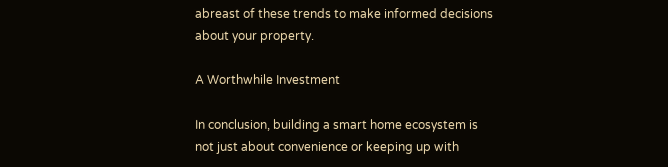abreast of these trends to make informed decisions about your property.

A Worthwhile Investment

In conclusion, building a smart home ecosystem is not just about convenience or keeping up with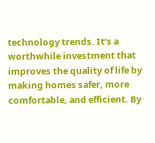technology trends. It’s a worthwhile investment that improves the quality of life by making homes safer, more comfortable, and efficient. By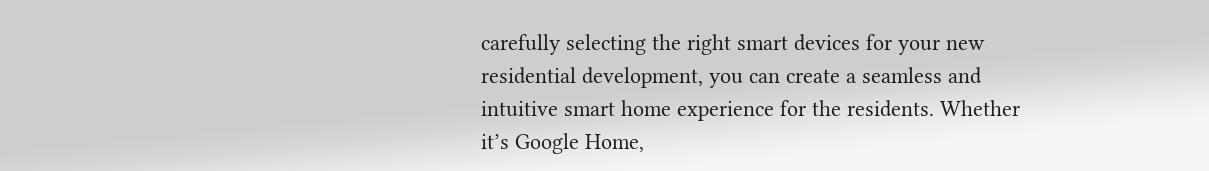carefully selecting the right smart devices for your new residential development, you can create a seamless and intuitive smart home experience for the residents. Whether it’s Google Home,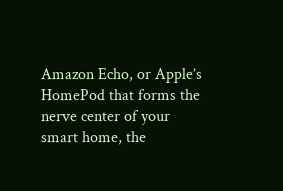Amazon Echo, or Apple’s HomePod that forms the nerve center of your smart home, the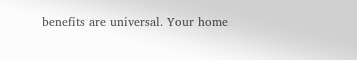benefits are universal. Your home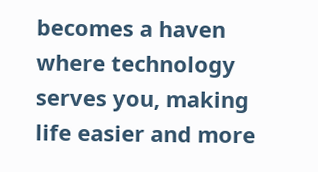becomes a haven where technology serves you, making life easier and more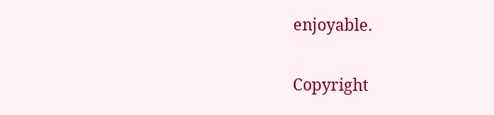enjoyable.

Copyright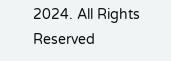2024. All Rights Reserved